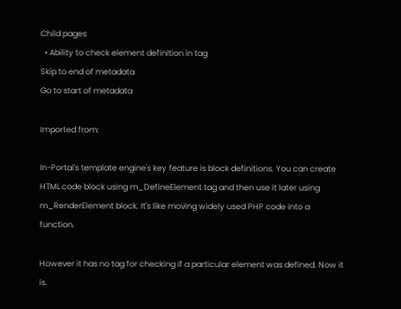Child pages
  • Ability to check element definition in tag
Skip to end of metadata
Go to start of metadata

Imported from:

In-Portal's template engine's key feature is block definitions. You can create HTML code block using m_DefineElement tag and then use it later using m_RenderElement block. It's like moving widely used PHP code into a function.

However it has no tag for checking if a particular element was defined. Now it is.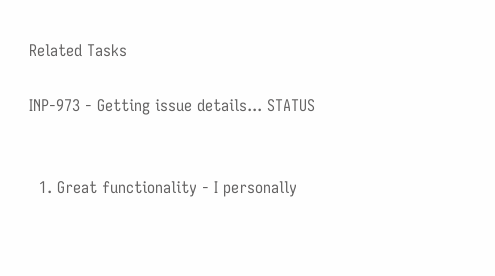Related Tasks

INP-973 - Getting issue details... STATUS


  1. Great functionality - I personally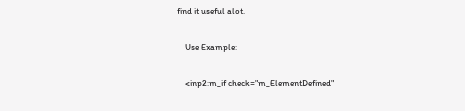find it useful alot.

    Use Example:

    <inp2:m_if check="m_ElementDefined"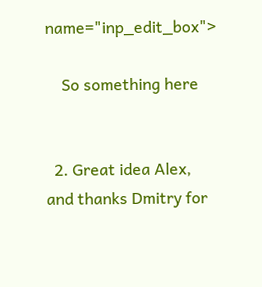name="inp_edit_box">

    So something here


  2. Great idea Alex, and thanks Dmitry for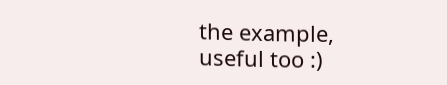the example, useful too :)